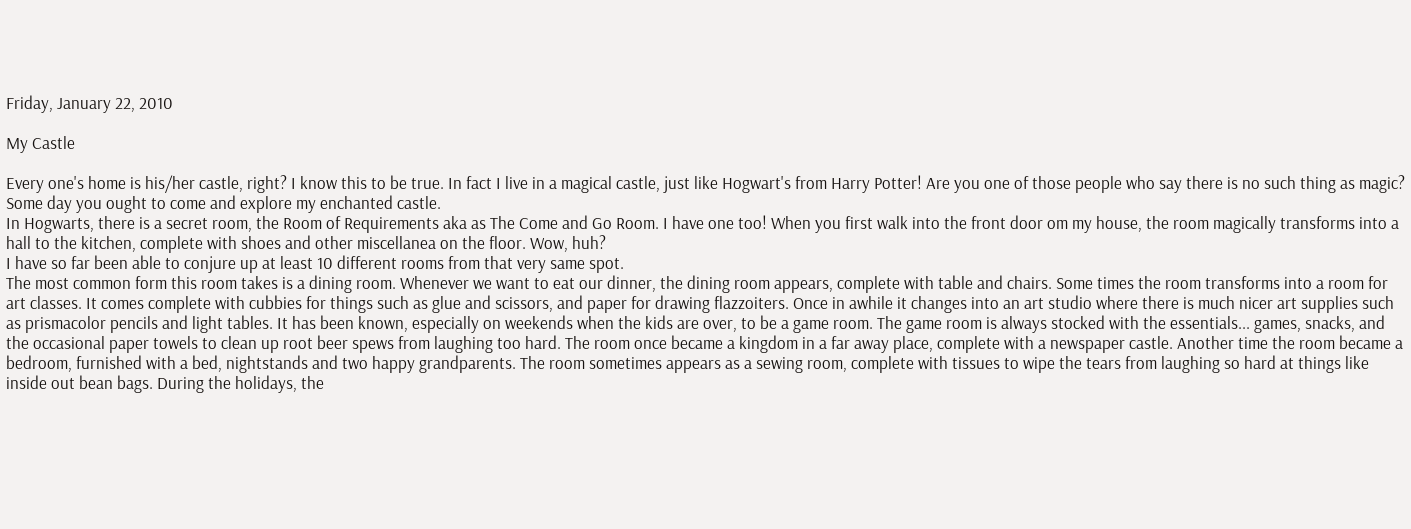Friday, January 22, 2010

My Castle

Every one's home is his/her castle, right? I know this to be true. In fact I live in a magical castle, just like Hogwart's from Harry Potter! Are you one of those people who say there is no such thing as magic? Some day you ought to come and explore my enchanted castle.
In Hogwarts, there is a secret room, the Room of Requirements aka as The Come and Go Room. I have one too! When you first walk into the front door om my house, the room magically transforms into a hall to the kitchen, complete with shoes and other miscellanea on the floor. Wow, huh?
I have so far been able to conjure up at least 10 different rooms from that very same spot.
The most common form this room takes is a dining room. Whenever we want to eat our dinner, the dining room appears, complete with table and chairs. Some times the room transforms into a room for art classes. It comes complete with cubbies for things such as glue and scissors, and paper for drawing flazzoiters. Once in awhile it changes into an art studio where there is much nicer art supplies such as prismacolor pencils and light tables. It has been known, especially on weekends when the kids are over, to be a game room. The game room is always stocked with the essentials... games, snacks, and the occasional paper towels to clean up root beer spews from laughing too hard. The room once became a kingdom in a far away place, complete with a newspaper castle. Another time the room became a bedroom, furnished with a bed, nightstands and two happy grandparents. The room sometimes appears as a sewing room, complete with tissues to wipe the tears from laughing so hard at things like inside out bean bags. During the holidays, the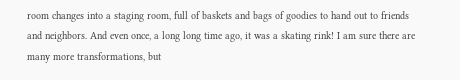room changes into a staging room, full of baskets and bags of goodies to hand out to friends and neighbors. And even once, a long long time ago, it was a skating rink! I am sure there are many more transformations, but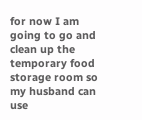for now I am going to go and clean up the temporary food storage room so my husband can use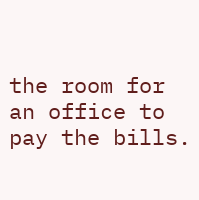the room for an office to pay the bills.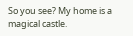So you see? My home is a magical castle.